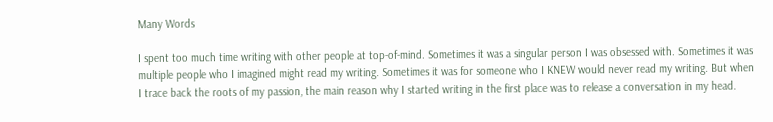Many Words

I spent too much time writing with other people at top-of-mind. Sometimes it was a singular person I was obsessed with. Sometimes it was multiple people who I imagined might read my writing. Sometimes it was for someone who I KNEW would never read my writing. But when I trace back the roots of my passion, the main reason why I started writing in the first place was to release a conversation in my head.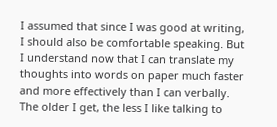I assumed that since I was good at writing, I should also be comfortable speaking. But I understand now that I can translate my thoughts into words on paper much faster and more effectively than I can verbally. The older I get, the less I like talking to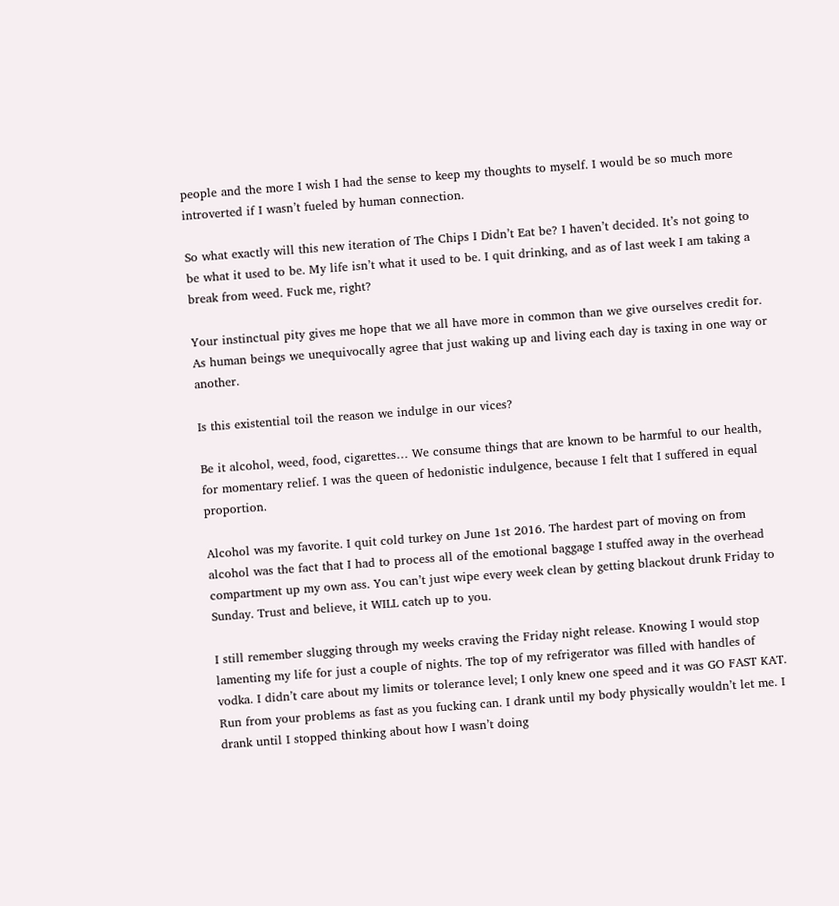people and the more I wish I had the sense to keep my thoughts to myself. I would be so much more introverted if I wasn’t fueled by human connection.

So what exactly will this new iteration of The Chips I Didn’t Eat be? I haven’t decided. It’s not going to be what it used to be. My life isn’t what it used to be. I quit drinking, and as of last week I am taking a break from weed. Fuck me, right?

Your instinctual pity gives me hope that we all have more in common than we give ourselves credit for. As human beings we unequivocally agree that just waking up and living each day is taxing in one way or another.

Is this existential toil the reason we indulge in our vices?

Be it alcohol, weed, food, cigarettes… We consume things that are known to be harmful to our health, for momentary relief. I was the queen of hedonistic indulgence, because I felt that I suffered in equal proportion.

Alcohol was my favorite. I quit cold turkey on June 1st 2016. The hardest part of moving on from alcohol was the fact that I had to process all of the emotional baggage I stuffed away in the overhead compartment up my own ass. You can’t just wipe every week clean by getting blackout drunk Friday to Sunday. Trust and believe, it WILL catch up to you.

I still remember slugging through my weeks craving the Friday night release. Knowing I would stop lamenting my life for just a couple of nights. The top of my refrigerator was filled with handles of vodka. I didn’t care about my limits or tolerance level; I only knew one speed and it was GO FAST KAT. Run from your problems as fast as you fucking can. I drank until my body physically wouldn’t let me. I drank until I stopped thinking about how I wasn’t doing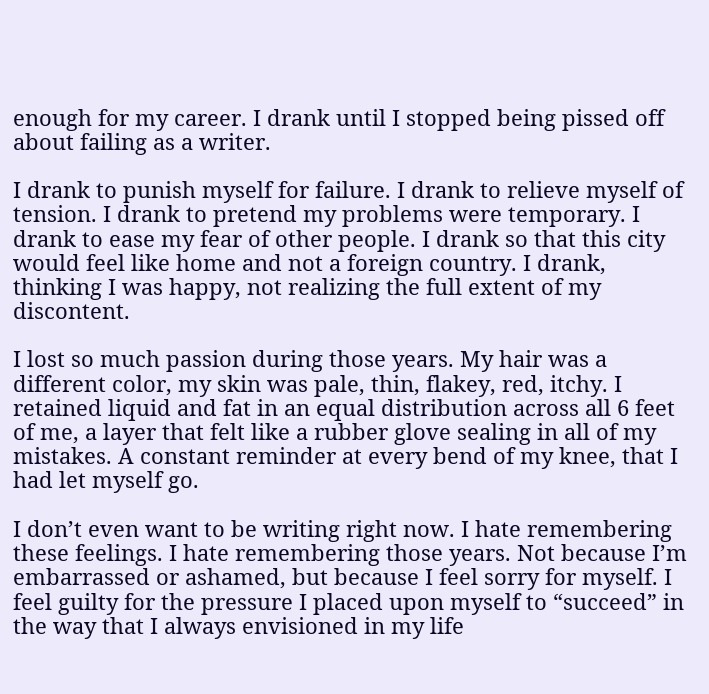enough for my career. I drank until I stopped being pissed off about failing as a writer.

I drank to punish myself for failure. I drank to relieve myself of tension. I drank to pretend my problems were temporary. I drank to ease my fear of other people. I drank so that this city would feel like home and not a foreign country. I drank, thinking I was happy, not realizing the full extent of my discontent.

I lost so much passion during those years. My hair was a different color, my skin was pale, thin, flakey, red, itchy. I retained liquid and fat in an equal distribution across all 6 feet of me, a layer that felt like a rubber glove sealing in all of my mistakes. A constant reminder at every bend of my knee, that I had let myself go.

I don’t even want to be writing right now. I hate remembering these feelings. I hate remembering those years. Not because I’m embarrassed or ashamed, but because I feel sorry for myself. I feel guilty for the pressure I placed upon myself to “succeed” in the way that I always envisioned in my life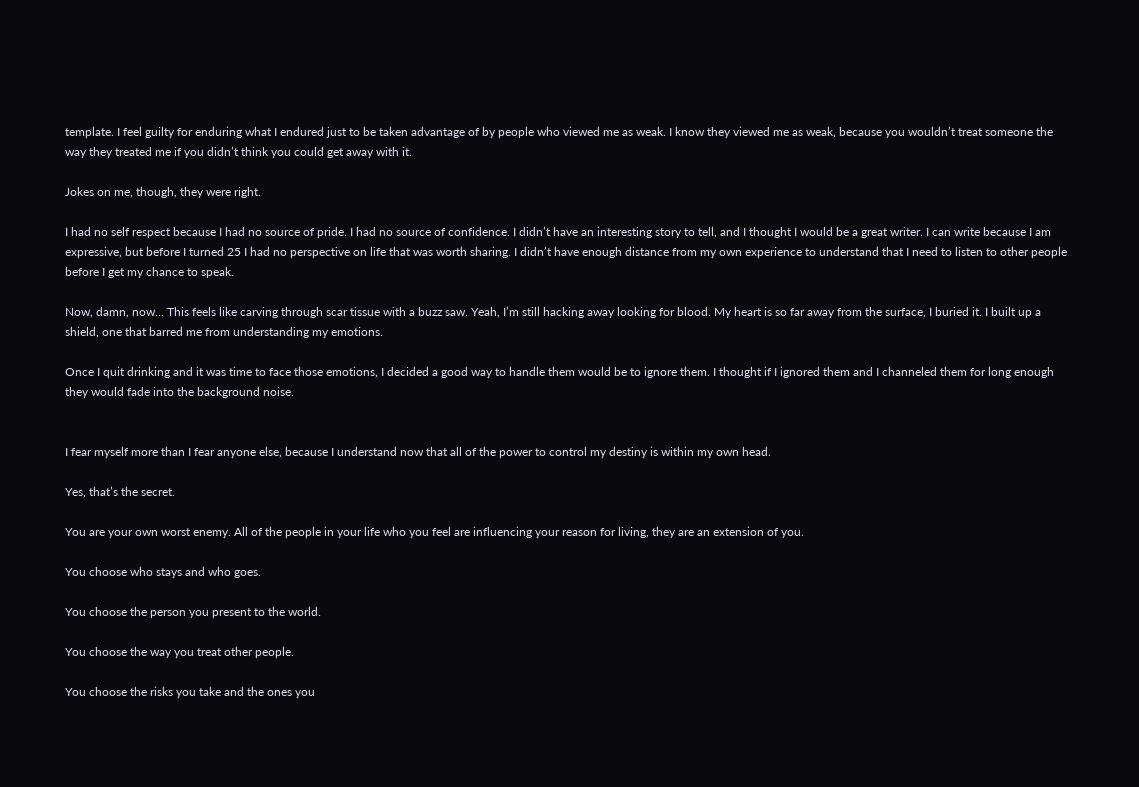template. I feel guilty for enduring what I endured just to be taken advantage of by people who viewed me as weak. I know they viewed me as weak, because you wouldn’t treat someone the way they treated me if you didn’t think you could get away with it.

Jokes on me, though, they were right.

I had no self respect because I had no source of pride. I had no source of confidence. I didn’t have an interesting story to tell, and I thought I would be a great writer. I can write because I am expressive, but before I turned 25 I had no perspective on life that was worth sharing. I didn’t have enough distance from my own experience to understand that I need to listen to other people before I get my chance to speak.

Now, damn, now… This feels like carving through scar tissue with a buzz saw. Yeah, I’m still hacking away looking for blood. My heart is so far away from the surface, I buried it. I built up a shield, one that barred me from understanding my emotions.

Once I quit drinking and it was time to face those emotions, I decided a good way to handle them would be to ignore them. I thought if I ignored them and I channeled them for long enough they would fade into the background noise.


I fear myself more than I fear anyone else, because I understand now that all of the power to control my destiny is within my own head.

Yes, that’s the secret.

You are your own worst enemy. All of the people in your life who you feel are influencing your reason for living, they are an extension of you.

You choose who stays and who goes.

You choose the person you present to the world.

You choose the way you treat other people.

You choose the risks you take and the ones you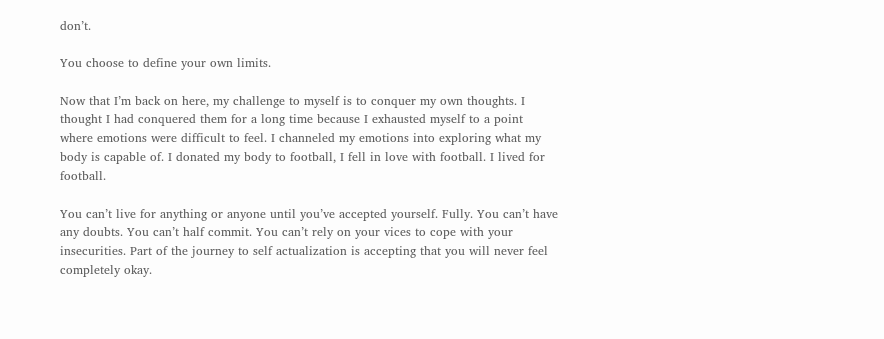don’t.

You choose to define your own limits.

Now that I’m back on here, my challenge to myself is to conquer my own thoughts. I thought I had conquered them for a long time because I exhausted myself to a point where emotions were difficult to feel. I channeled my emotions into exploring what my body is capable of. I donated my body to football, I fell in love with football. I lived for football.

You can’t live for anything or anyone until you’ve accepted yourself. Fully. You can’t have any doubts. You can’t half commit. You can’t rely on your vices to cope with your insecurities. Part of the journey to self actualization is accepting that you will never feel completely okay.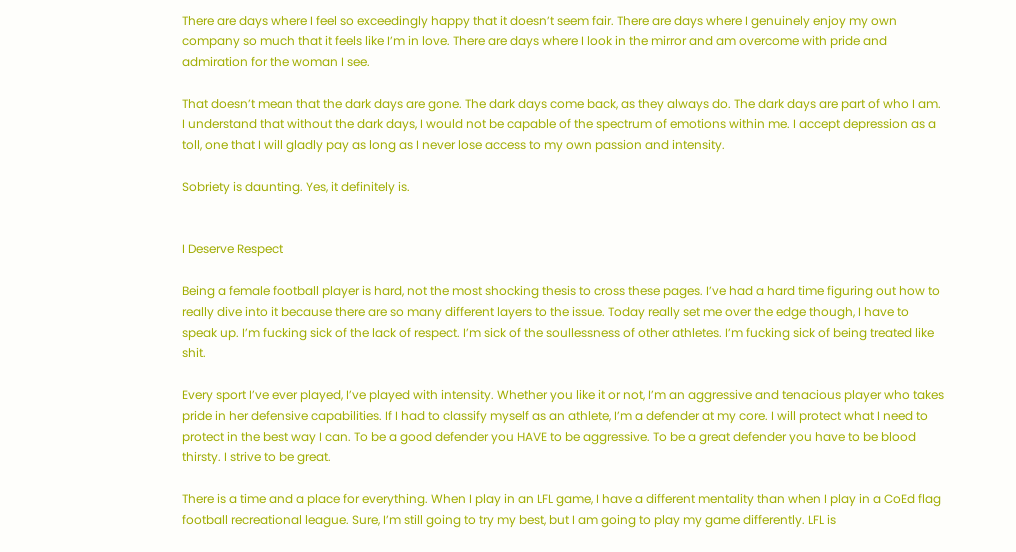There are days where I feel so exceedingly happy that it doesn’t seem fair. There are days where I genuinely enjoy my own company so much that it feels like I’m in love. There are days where I look in the mirror and am overcome with pride and admiration for the woman I see.

That doesn’t mean that the dark days are gone. The dark days come back, as they always do. The dark days are part of who I am. I understand that without the dark days, I would not be capable of the spectrum of emotions within me. I accept depression as a toll, one that I will gladly pay as long as I never lose access to my own passion and intensity.

Sobriety is daunting. Yes, it definitely is.


I Deserve Respect

Being a female football player is hard, not the most shocking thesis to cross these pages. I’ve had a hard time figuring out how to really dive into it because there are so many different layers to the issue. Today really set me over the edge though, I have to speak up. I’m fucking sick of the lack of respect. I’m sick of the soullessness of other athletes. I’m fucking sick of being treated like shit.

Every sport I’ve ever played, I’ve played with intensity. Whether you like it or not, I’m an aggressive and tenacious player who takes pride in her defensive capabilities. If I had to classify myself as an athlete, I’m a defender at my core. I will protect what I need to protect in the best way I can. To be a good defender you HAVE to be aggressive. To be a great defender you have to be blood thirsty. I strive to be great.

There is a time and a place for everything. When I play in an LFL game, I have a different mentality than when I play in a CoEd flag football recreational league. Sure, I’m still going to try my best, but I am going to play my game differently. LFL is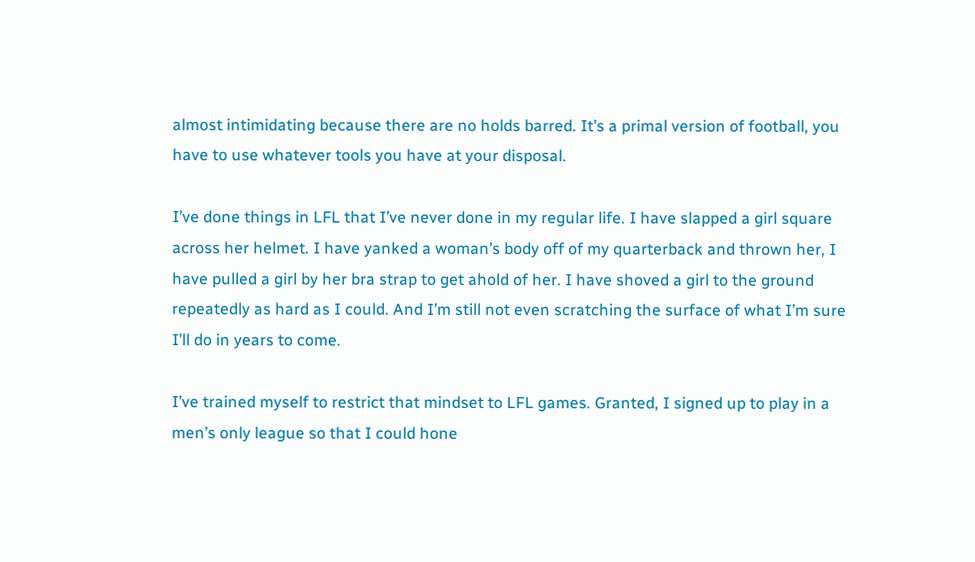almost intimidating because there are no holds barred. It’s a primal version of football, you have to use whatever tools you have at your disposal.

I’ve done things in LFL that I’ve never done in my regular life. I have slapped a girl square across her helmet. I have yanked a woman’s body off of my quarterback and thrown her, I have pulled a girl by her bra strap to get ahold of her. I have shoved a girl to the ground repeatedly as hard as I could. And I’m still not even scratching the surface of what I’m sure I’ll do in years to come.

I’ve trained myself to restrict that mindset to LFL games. Granted, I signed up to play in a men’s only league so that I could hone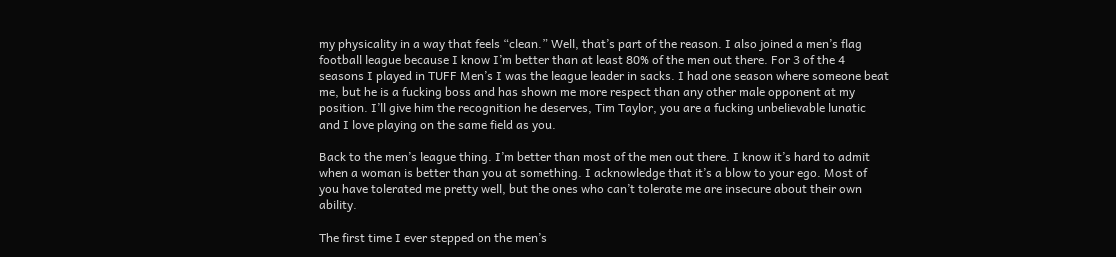my physicality in a way that feels “clean.” Well, that’s part of the reason. I also joined a men’s flag football league because I know I’m better than at least 80% of the men out there. For 3 of the 4 seasons I played in TUFF Men’s I was the league leader in sacks. I had one season where someone beat me, but he is a fucking boss and has shown me more respect than any other male opponent at my position. I’ll give him the recognition he deserves, Tim Taylor, you are a fucking unbelievable lunatic and I love playing on the same field as you.

Back to the men’s league thing. I’m better than most of the men out there. I know it’s hard to admit when a woman is better than you at something. I acknowledge that it’s a blow to your ego. Most of you have tolerated me pretty well, but the ones who can’t tolerate me are insecure about their own ability.

The first time I ever stepped on the men’s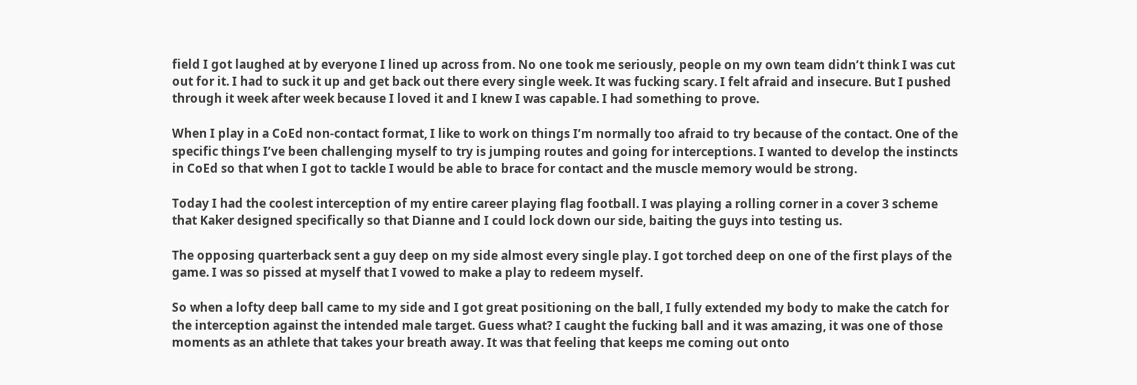field I got laughed at by everyone I lined up across from. No one took me seriously, people on my own team didn’t think I was cut out for it. I had to suck it up and get back out there every single week. It was fucking scary. I felt afraid and insecure. But I pushed through it week after week because I loved it and I knew I was capable. I had something to prove.

When I play in a CoEd non-contact format, I like to work on things I’m normally too afraid to try because of the contact. One of the specific things I’ve been challenging myself to try is jumping routes and going for interceptions. I wanted to develop the instincts in CoEd so that when I got to tackle I would be able to brace for contact and the muscle memory would be strong.

Today I had the coolest interception of my entire career playing flag football. I was playing a rolling corner in a cover 3 scheme that Kaker designed specifically so that Dianne and I could lock down our side, baiting the guys into testing us.

The opposing quarterback sent a guy deep on my side almost every single play. I got torched deep on one of the first plays of the game. I was so pissed at myself that I vowed to make a play to redeem myself.

So when a lofty deep ball came to my side and I got great positioning on the ball, I fully extended my body to make the catch for the interception against the intended male target. Guess what? I caught the fucking ball and it was amazing, it was one of those moments as an athlete that takes your breath away. It was that feeling that keeps me coming out onto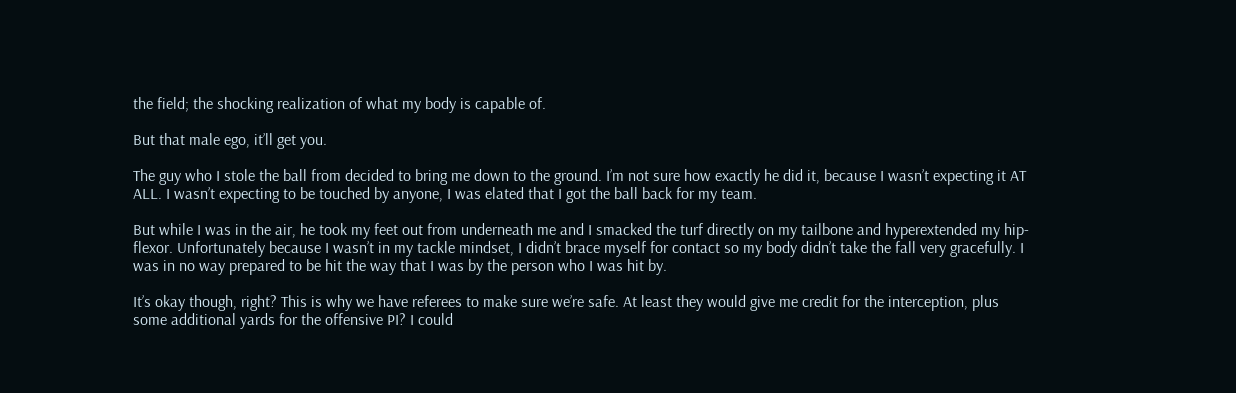the field; the shocking realization of what my body is capable of.

But that male ego, it’ll get you.

The guy who I stole the ball from decided to bring me down to the ground. I’m not sure how exactly he did it, because I wasn’t expecting it AT ALL. I wasn’t expecting to be touched by anyone, I was elated that I got the ball back for my team.

But while I was in the air, he took my feet out from underneath me and I smacked the turf directly on my tailbone and hyperextended my hip-flexor. Unfortunately because I wasn’t in my tackle mindset, I didn’t brace myself for contact so my body didn’t take the fall very gracefully. I was in no way prepared to be hit the way that I was by the person who I was hit by.

It’s okay though, right? This is why we have referees to make sure we’re safe. At least they would give me credit for the interception, plus some additional yards for the offensive PI? I could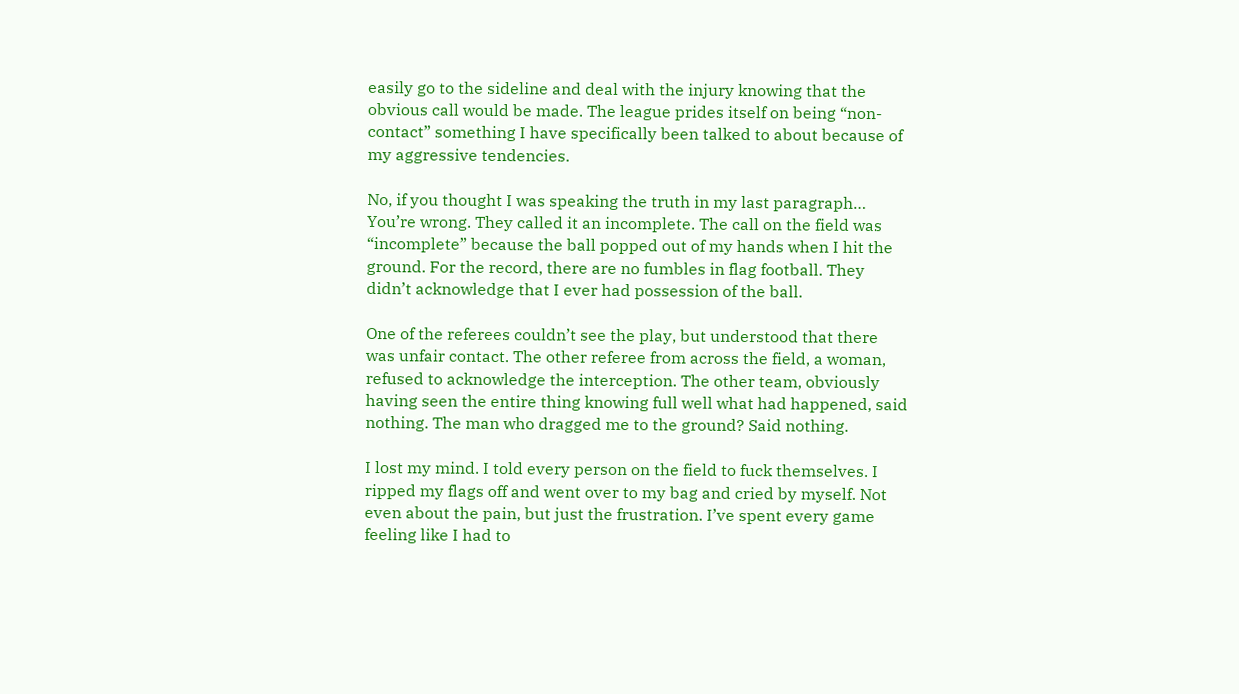easily go to the sideline and deal with the injury knowing that the obvious call would be made. The league prides itself on being “non-contact” something I have specifically been talked to about because of my aggressive tendencies.

No, if you thought I was speaking the truth in my last paragraph… You’re wrong. They called it an incomplete. The call on the field was “incomplete” because the ball popped out of my hands when I hit the ground. For the record, there are no fumbles in flag football. They didn’t acknowledge that I ever had possession of the ball.

One of the referees couldn’t see the play, but understood that there was unfair contact. The other referee from across the field, a woman, refused to acknowledge the interception. The other team, obviously having seen the entire thing knowing full well what had happened, said nothing. The man who dragged me to the ground? Said nothing.

I lost my mind. I told every person on the field to fuck themselves. I ripped my flags off and went over to my bag and cried by myself. Not even about the pain, but just the frustration. I’ve spent every game feeling like I had to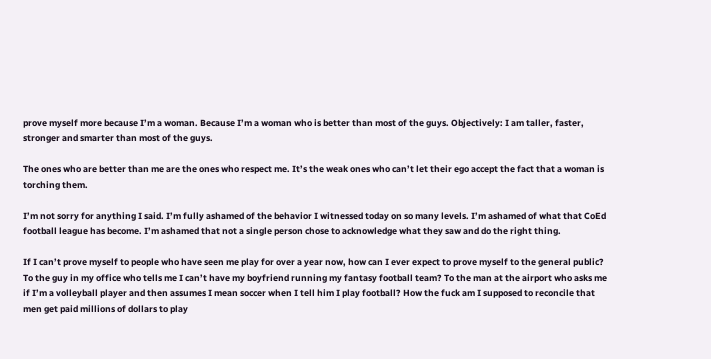prove myself more because I’m a woman. Because I’m a woman who is better than most of the guys. Objectively: I am taller, faster, stronger and smarter than most of the guys.

The ones who are better than me are the ones who respect me. It’s the weak ones who can’t let their ego accept the fact that a woman is torching them.

I’m not sorry for anything I said. I’m fully ashamed of the behavior I witnessed today on so many levels. I’m ashamed of what that CoEd football league has become. I’m ashamed that not a single person chose to acknowledge what they saw and do the right thing.

If I can’t prove myself to people who have seen me play for over a year now, how can I ever expect to prove myself to the general public? To the guy in my office who tells me I can’t have my boyfriend running my fantasy football team? To the man at the airport who asks me if I’m a volleyball player and then assumes I mean soccer when I tell him I play football? How the fuck am I supposed to reconcile that men get paid millions of dollars to play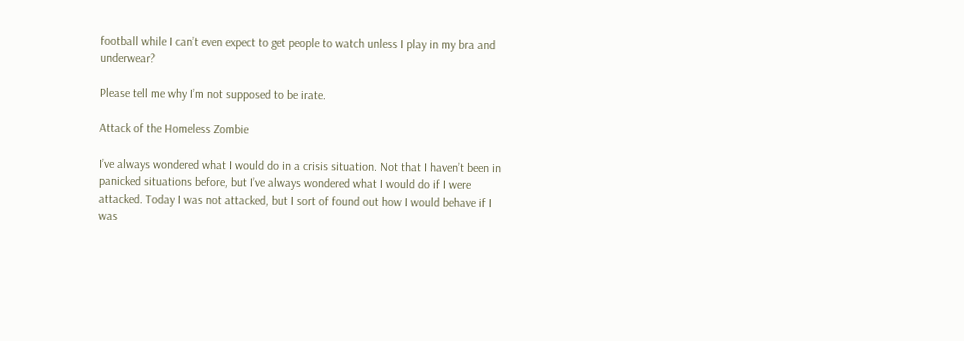football while I can’t even expect to get people to watch unless I play in my bra and underwear?

Please tell me why I’m not supposed to be irate.

Attack of the Homeless Zombie

I’ve always wondered what I would do in a crisis situation. Not that I haven’t been in panicked situations before, but I’ve always wondered what I would do if I were attacked. Today I was not attacked, but I sort of found out how I would behave if I was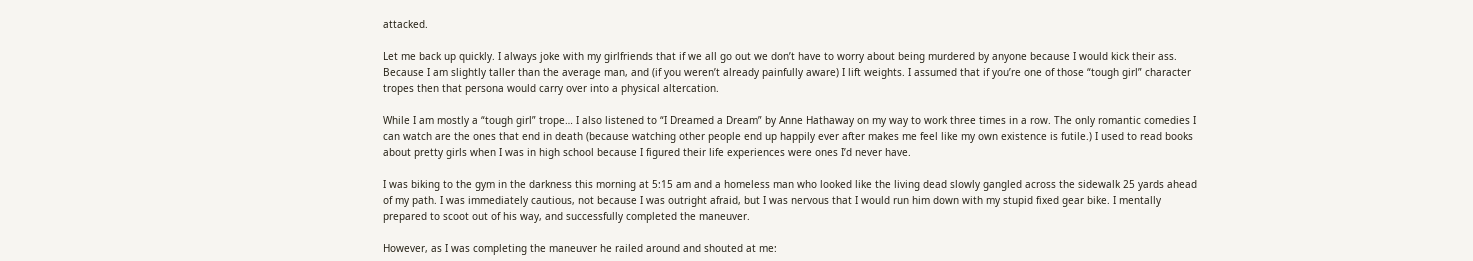attacked.

Let me back up quickly. I always joke with my girlfriends that if we all go out we don’t have to worry about being murdered by anyone because I would kick their ass. Because I am slightly taller than the average man, and (if you weren’t already painfully aware) I lift weights. I assumed that if you’re one of those “tough girl” character tropes then that persona would carry over into a physical altercation.

While I am mostly a “tough girl” trope… I also listened to “I Dreamed a Dream” by Anne Hathaway on my way to work three times in a row. The only romantic comedies I can watch are the ones that end in death (because watching other people end up happily ever after makes me feel like my own existence is futile.) I used to read books about pretty girls when I was in high school because I figured their life experiences were ones I’d never have.

I was biking to the gym in the darkness this morning at 5:15 am and a homeless man who looked like the living dead slowly gangled across the sidewalk 25 yards ahead of my path. I was immediately cautious, not because I was outright afraid, but I was nervous that I would run him down with my stupid fixed gear bike. I mentally prepared to scoot out of his way, and successfully completed the maneuver.

However, as I was completing the maneuver he railed around and shouted at me: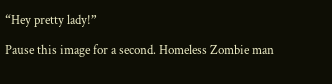“Hey pretty lady!”

Pause this image for a second. Homeless Zombie man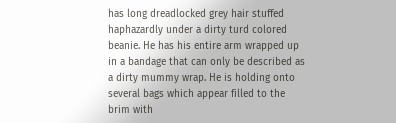has long dreadlocked grey hair stuffed haphazardly under a dirty turd colored beanie. He has his entire arm wrapped up in a bandage that can only be described as a dirty mummy wrap. He is holding onto several bags which appear filled to the brim with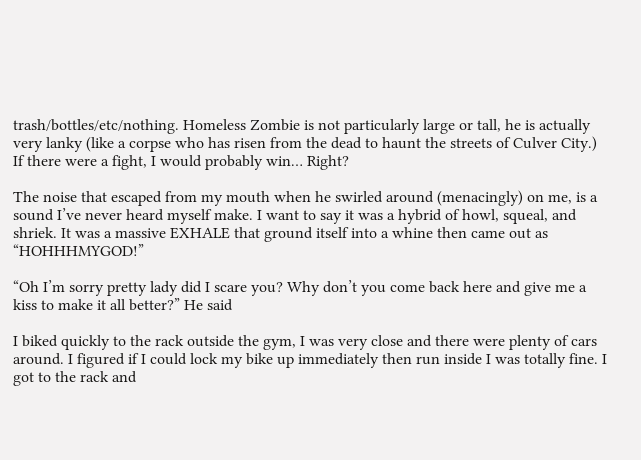trash/bottles/etc/nothing. Homeless Zombie is not particularly large or tall, he is actually very lanky (like a corpse who has risen from the dead to haunt the streets of Culver City.) If there were a fight, I would probably win… Right?

The noise that escaped from my mouth when he swirled around (menacingly) on me, is a sound I’ve never heard myself make. I want to say it was a hybrid of howl, squeal, and shriek. It was a massive EXHALE that ground itself into a whine then came out as “HOHHHMYGOD!”

“Oh I’m sorry pretty lady did I scare you? Why don’t you come back here and give me a kiss to make it all better?” He said

I biked quickly to the rack outside the gym, I was very close and there were plenty of cars around. I figured if I could lock my bike up immediately then run inside I was totally fine. I got to the rack and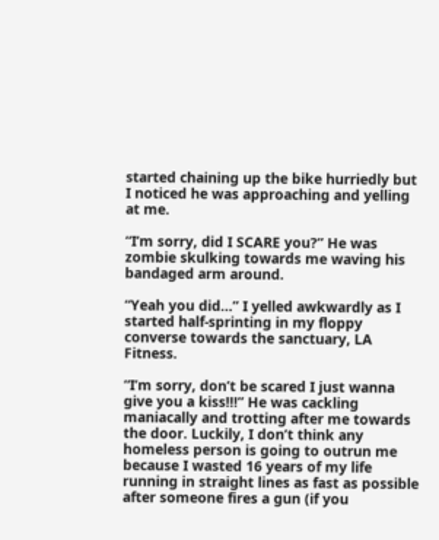started chaining up the bike hurriedly but I noticed he was approaching and yelling at me.

“I’m sorry, did I SCARE you?” He was zombie skulking towards me waving his bandaged arm around.

“Yeah you did…” I yelled awkwardly as I started half-sprinting in my floppy converse towards the sanctuary, LA Fitness.

“I’m sorry, don’t be scared I just wanna give you a kiss!!!” He was cackling maniacally and trotting after me towards the door. Luckily, I don’t think any homeless person is going to outrun me because I wasted 16 years of my life running in straight lines as fast as possible after someone fires a gun (if you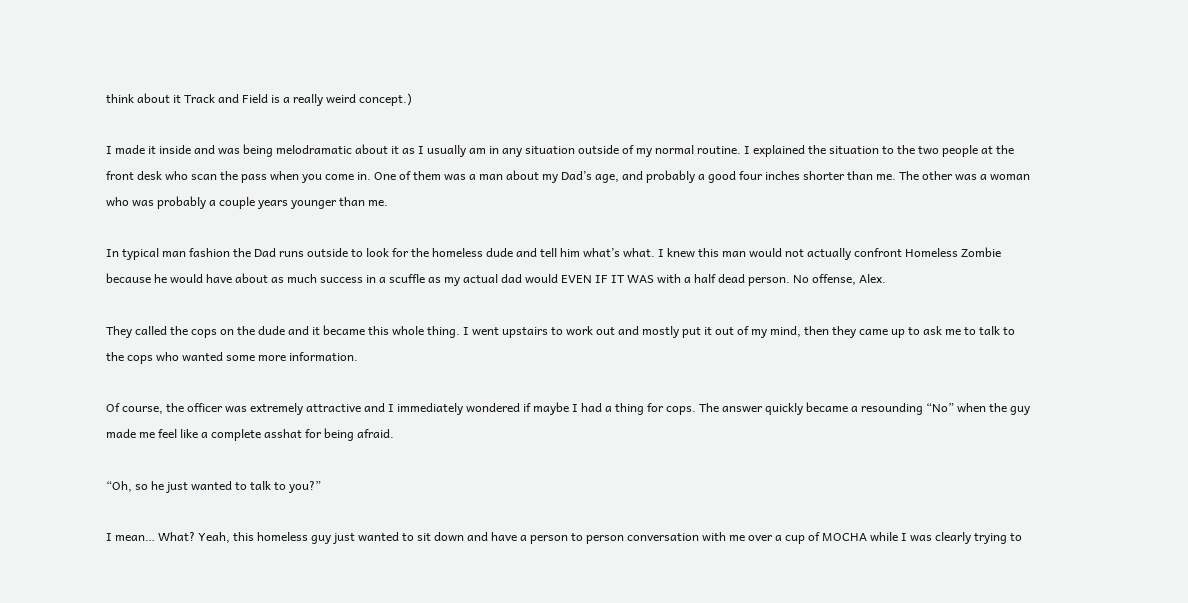think about it Track and Field is a really weird concept.)

I made it inside and was being melodramatic about it as I usually am in any situation outside of my normal routine. I explained the situation to the two people at the front desk who scan the pass when you come in. One of them was a man about my Dad’s age, and probably a good four inches shorter than me. The other was a woman who was probably a couple years younger than me.

In typical man fashion the Dad runs outside to look for the homeless dude and tell him what’s what. I knew this man would not actually confront Homeless Zombie because he would have about as much success in a scuffle as my actual dad would EVEN IF IT WAS with a half dead person. No offense, Alex.

They called the cops on the dude and it became this whole thing. I went upstairs to work out and mostly put it out of my mind, then they came up to ask me to talk to the cops who wanted some more information.

Of course, the officer was extremely attractive and I immediately wondered if maybe I had a thing for cops. The answer quickly became a resounding “No” when the guy made me feel like a complete asshat for being afraid.

“Oh, so he just wanted to talk to you?”

I mean… What? Yeah, this homeless guy just wanted to sit down and have a person to person conversation with me over a cup of MOCHA while I was clearly trying to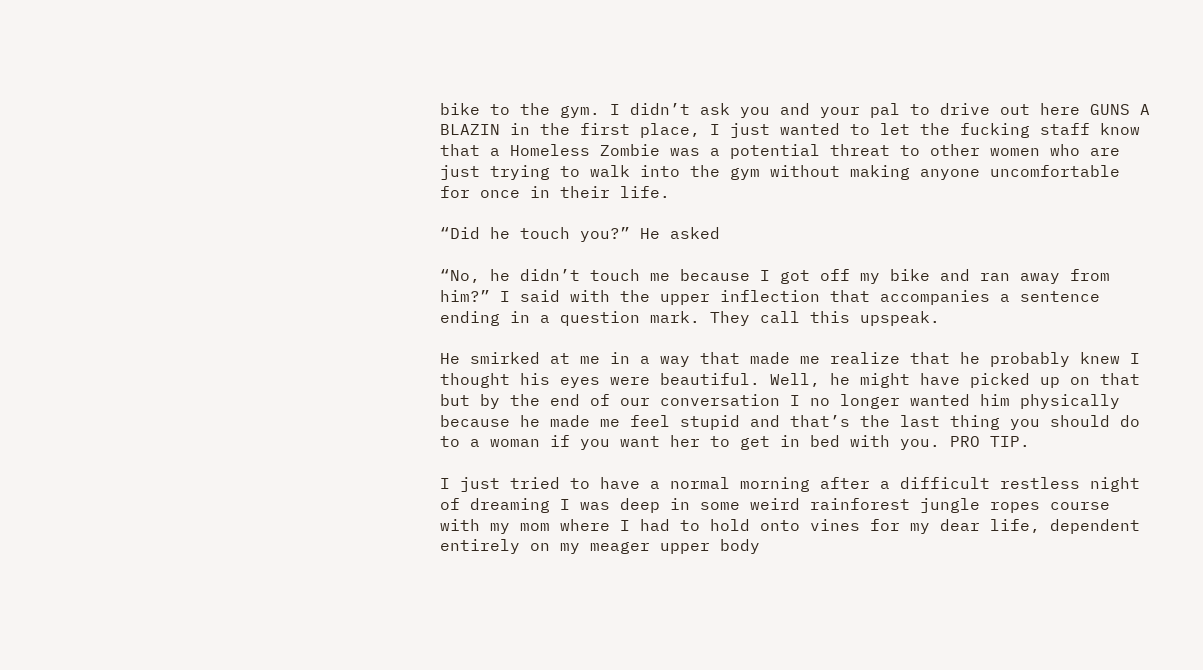bike to the gym. I didn’t ask you and your pal to drive out here GUNS A BLAZIN in the first place, I just wanted to let the fucking staff know that a Homeless Zombie was a potential threat to other women who are just trying to walk into the gym without making anyone uncomfortable for once in their life.

“Did he touch you?” He asked

“No, he didn’t touch me because I got off my bike and ran away from him?” I said with the upper inflection that accompanies a sentence ending in a question mark. They call this upspeak.

He smirked at me in a way that made me realize that he probably knew I thought his eyes were beautiful. Well, he might have picked up on that but by the end of our conversation I no longer wanted him physically because he made me feel stupid and that’s the last thing you should do to a woman if you want her to get in bed with you. PRO TIP.

I just tried to have a normal morning after a difficult restless night of dreaming I was deep in some weird rainforest jungle ropes course with my mom where I had to hold onto vines for my dear life, dependent entirely on my meager upper body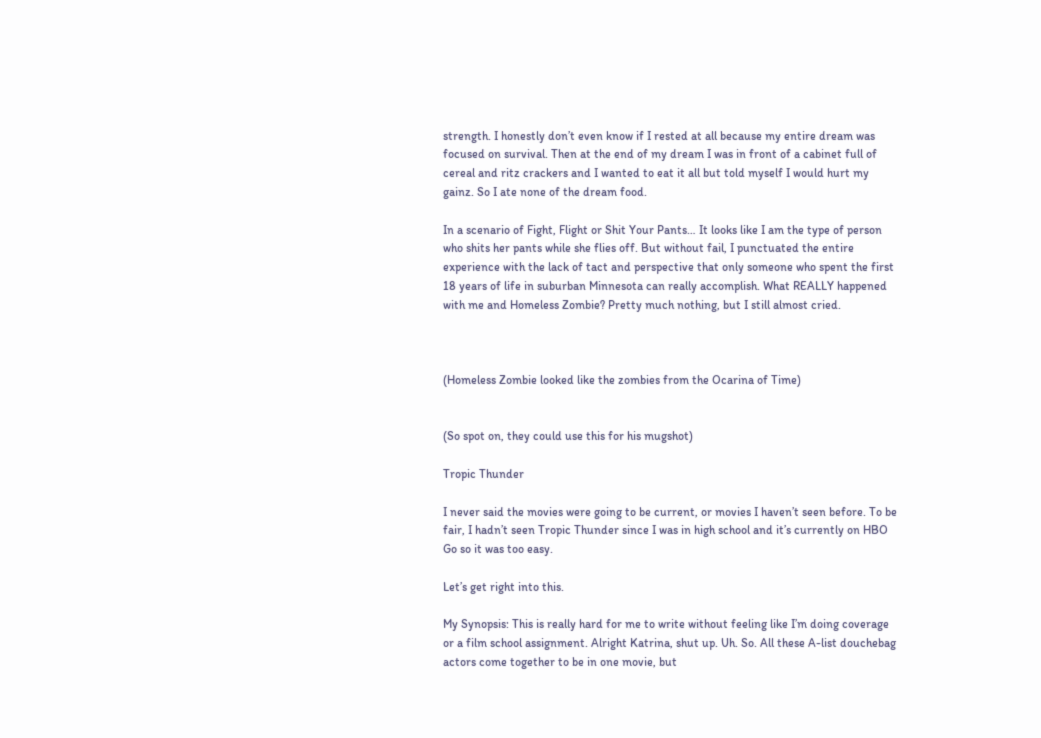strength. I honestly don’t even know if I rested at all because my entire dream was focused on survival. Then at the end of my dream I was in front of a cabinet full of cereal and ritz crackers and I wanted to eat it all but told myself I would hurt my gainz. So I ate none of the dream food.

In a scenario of Fight, Flight or Shit Your Pants… It looks like I am the type of person who shits her pants while she flies off. But without fail, I punctuated the entire experience with the lack of tact and perspective that only someone who spent the first 18 years of life in suburban Minnesota can really accomplish. What REALLY happened with me and Homeless Zombie? Pretty much nothing, but I still almost cried.



(Homeless Zombie looked like the zombies from the Ocarina of Time)


(So spot on, they could use this for his mugshot)

Tropic Thunder

I never said the movies were going to be current, or movies I haven’t seen before. To be fair, I hadn’t seen Tropic Thunder since I was in high school and it’s currently on HBO Go so it was too easy.

Let’s get right into this.

My Synopsis: This is really hard for me to write without feeling like I’m doing coverage or a film school assignment. Alright Katrina, shut up. Uh. So. All these A-list douchebag actors come together to be in one movie, but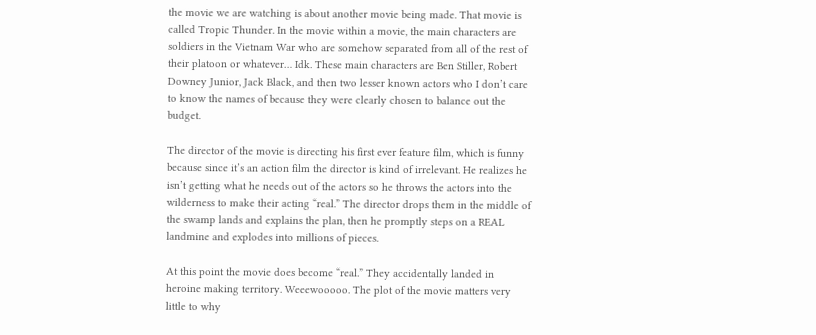the movie we are watching is about another movie being made. That movie is called Tropic Thunder. In the movie within a movie, the main characters are soldiers in the Vietnam War who are somehow separated from all of the rest of their platoon or whatever… Idk. These main characters are Ben Stiller, Robert Downey Junior, Jack Black, and then two lesser known actors who I don’t care to know the names of because they were clearly chosen to balance out the budget.

The director of the movie is directing his first ever feature film, which is funny because since it’s an action film the director is kind of irrelevant. He realizes he isn’t getting what he needs out of the actors so he throws the actors into the wilderness to make their acting “real.” The director drops them in the middle of the swamp lands and explains the plan, then he promptly steps on a REAL landmine and explodes into millions of pieces.

At this point the movie does become “real.” They accidentally landed in heroine making territory. Weeewooooo. The plot of the movie matters very little to why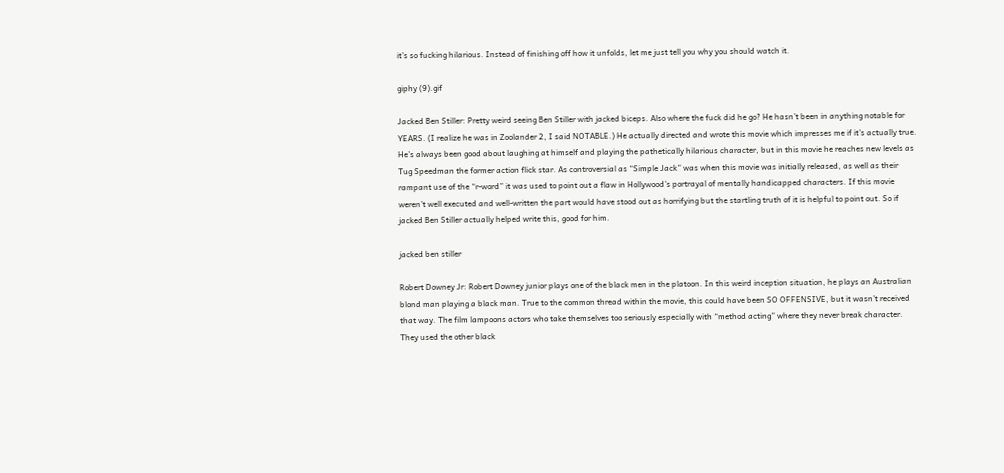it’s so fucking hilarious. Instead of finishing off how it unfolds, let me just tell you why you should watch it.

giphy (9).gif

Jacked Ben Stiller: Pretty weird seeing Ben Stiller with jacked biceps. Also where the fuck did he go? He hasn’t been in anything notable for YEARS. (I realize he was in Zoolander 2, I said NOTABLE.) He actually directed and wrote this movie which impresses me if it’s actually true. He’s always been good about laughing at himself and playing the pathetically hilarious character, but in this movie he reaches new levels as Tug Speedman the former action flick star. As controversial as “Simple Jack” was when this movie was initially released, as well as their rampant use of the “r-word” it was used to point out a flaw in Hollywood’s portrayal of mentally handicapped characters. If this movie weren’t well executed and well-written the part would have stood out as horrifying but the startling truth of it is helpful to point out. So if jacked Ben Stiller actually helped write this, good for him.

jacked ben stiller

Robert Downey Jr: Robert Downey junior plays one of the black men in the platoon. In this weird inception situation, he plays an Australian blond man playing a black man. True to the common thread within the movie, this could have been SO OFFENSIVE, but it wasn’t received that way. The film lampoons actors who take themselves too seriously especially with “method acting” where they never break character. They used the other black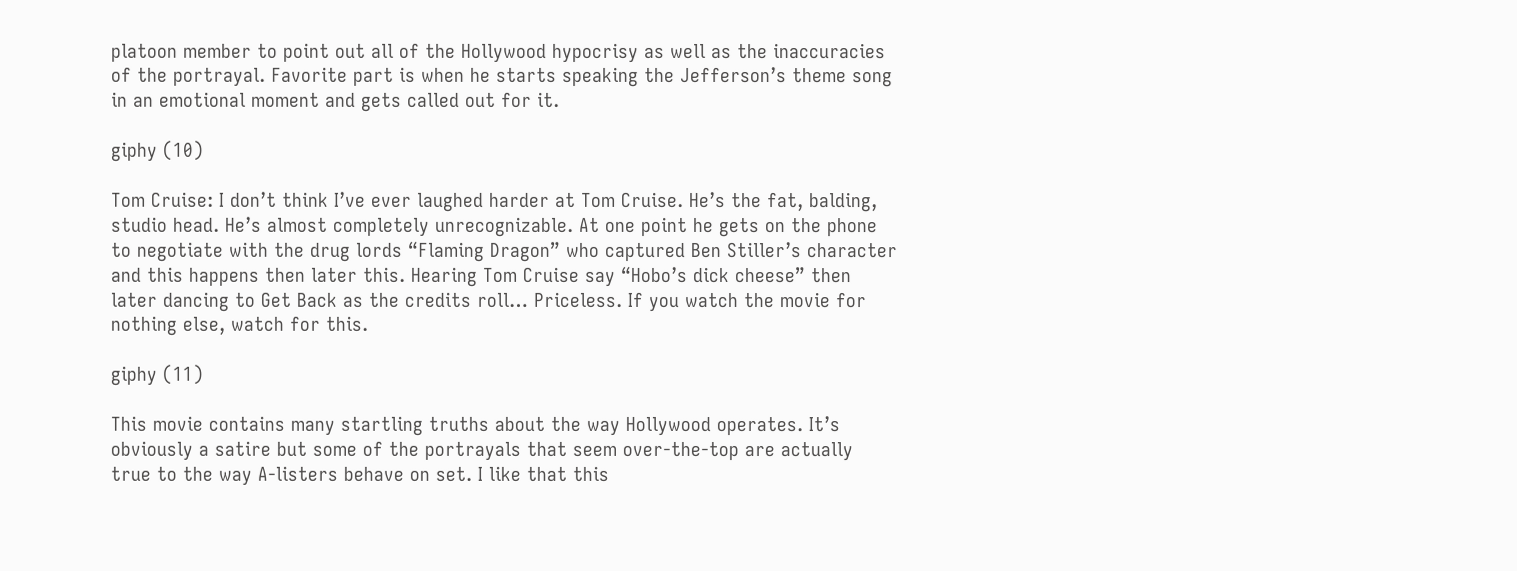platoon member to point out all of the Hollywood hypocrisy as well as the inaccuracies of the portrayal. Favorite part is when he starts speaking the Jefferson’s theme song in an emotional moment and gets called out for it.

giphy (10)

Tom Cruise: I don’t think I’ve ever laughed harder at Tom Cruise. He’s the fat, balding, studio head. He’s almost completely unrecognizable. At one point he gets on the phone to negotiate with the drug lords “Flaming Dragon” who captured Ben Stiller’s character and this happens then later this. Hearing Tom Cruise say “Hobo’s dick cheese” then later dancing to Get Back as the credits roll… Priceless. If you watch the movie for nothing else, watch for this.

giphy (11)

This movie contains many startling truths about the way Hollywood operates. It’s obviously a satire but some of the portrayals that seem over-the-top are actually true to the way A-listers behave on set. I like that this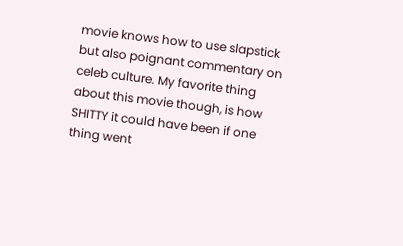movie knows how to use slapstick but also poignant commentary on celeb culture. My favorite thing about this movie though, is how SHITTY it could have been if one thing went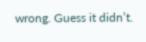wrong. Guess it didn’t.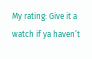My rating: Give it a watch if ya haven’t